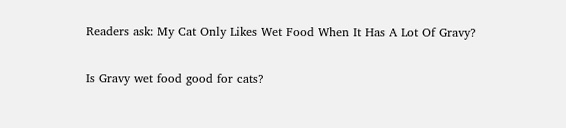Readers ask: My Cat Only Likes Wet Food When It Has A Lot Of Gravy?

Is Gravy wet food good for cats?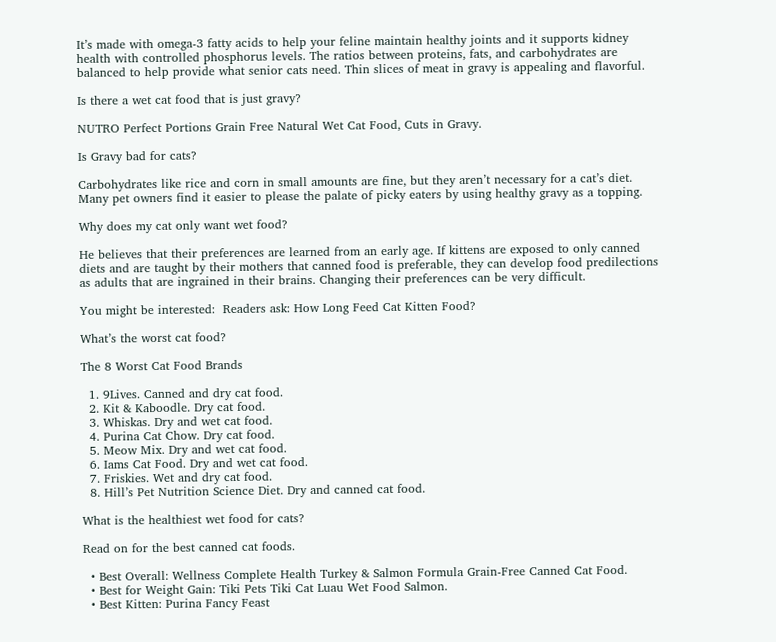It’s made with omega-3 fatty acids to help your feline maintain healthy joints and it supports kidney health with controlled phosphorus levels. The ratios between proteins, fats, and carbohydrates are balanced to help provide what senior cats need. Thin slices of meat in gravy is appealing and flavorful.

Is there a wet cat food that is just gravy?

NUTRO Perfect Portions Grain Free Natural Wet Cat Food, Cuts in Gravy.

Is Gravy bad for cats?

Carbohydrates like rice and corn in small amounts are fine, but they aren’t necessary for a cat’s diet. Many pet owners find it easier to please the palate of picky eaters by using healthy gravy as a topping.

Why does my cat only want wet food?

He believes that their preferences are learned from an early age. If kittens are exposed to only canned diets and are taught by their mothers that canned food is preferable, they can develop food predilections as adults that are ingrained in their brains. Changing their preferences can be very difficult.

You might be interested:  Readers ask: How Long Feed Cat Kitten Food?

What’s the worst cat food?

The 8 Worst Cat Food Brands

  1. 9Lives. Canned and dry cat food.
  2. Kit & Kaboodle. Dry cat food.
  3. Whiskas. Dry and wet cat food.
  4. Purina Cat Chow. Dry cat food.
  5. Meow Mix. Dry and wet cat food.
  6. Iams Cat Food. Dry and wet cat food.
  7. Friskies. Wet and dry cat food.
  8. Hill’s Pet Nutrition Science Diet. Dry and canned cat food.

What is the healthiest wet food for cats?

Read on for the best canned cat foods.

  • Best Overall: Wellness Complete Health Turkey & Salmon Formula Grain-Free Canned Cat Food.
  • Best for Weight Gain: Tiki Pets Tiki Cat Luau Wet Food Salmon.
  • Best Kitten: Purina Fancy Feast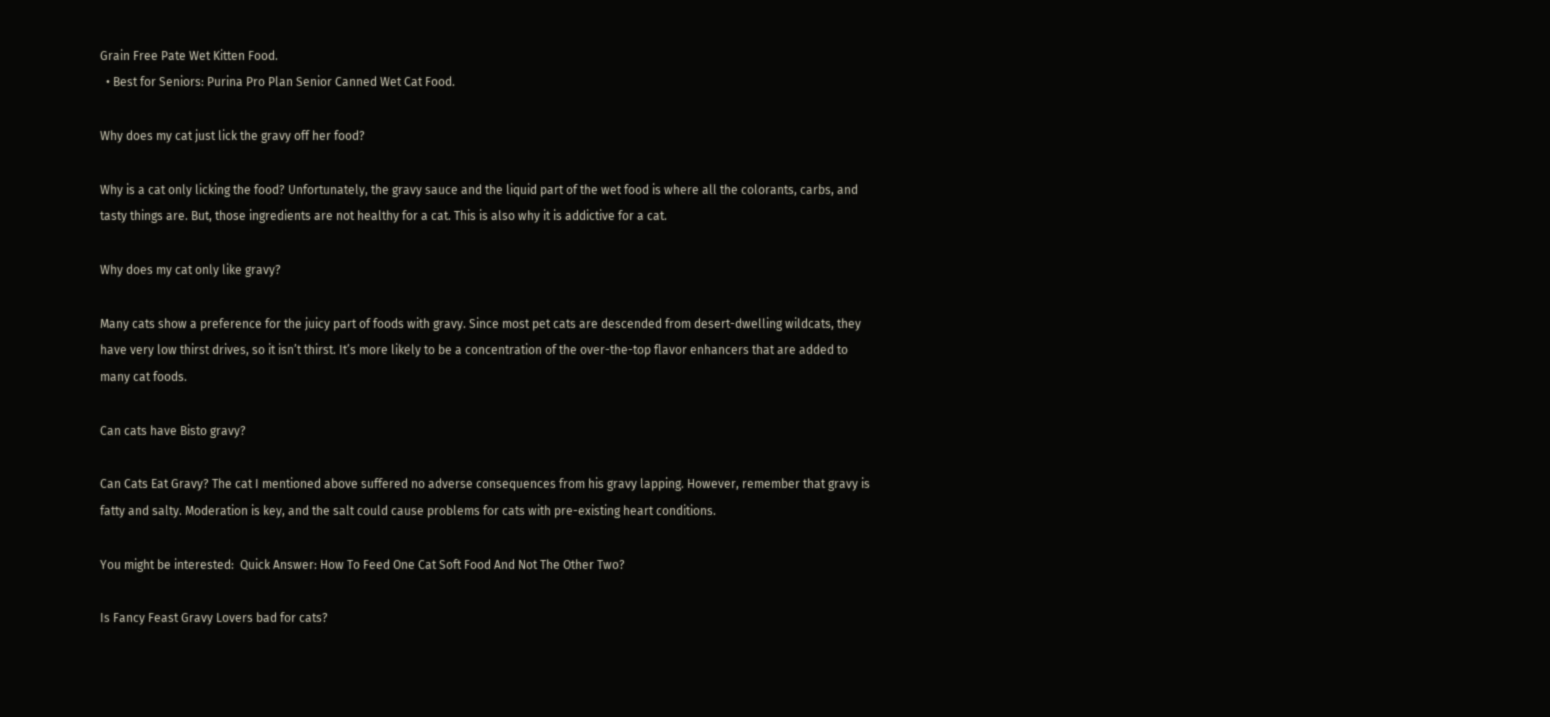Grain Free Pate Wet Kitten Food.
  • Best for Seniors: Purina Pro Plan Senior Canned Wet Cat Food.

Why does my cat just lick the gravy off her food?

Why is a cat only licking the food? Unfortunately, the gravy sauce and the liquid part of the wet food is where all the colorants, carbs, and tasty things are. But, those ingredients are not healthy for a cat. This is also why it is addictive for a cat.

Why does my cat only like gravy?

Many cats show a preference for the juicy part of foods with gravy. Since most pet cats are descended from desert-dwelling wildcats, they have very low thirst drives, so it isn’t thirst. It’s more likely to be a concentration of the over-the-top flavor enhancers that are added to many cat foods.

Can cats have Bisto gravy?

Can Cats Eat Gravy? The cat I mentioned above suffered no adverse consequences from his gravy lapping. However, remember that gravy is fatty and salty. Moderation is key, and the salt could cause problems for cats with pre-existing heart conditions.

You might be interested:  Quick Answer: How To Feed One Cat Soft Food And Not The Other Two?

Is Fancy Feast Gravy Lovers bad for cats?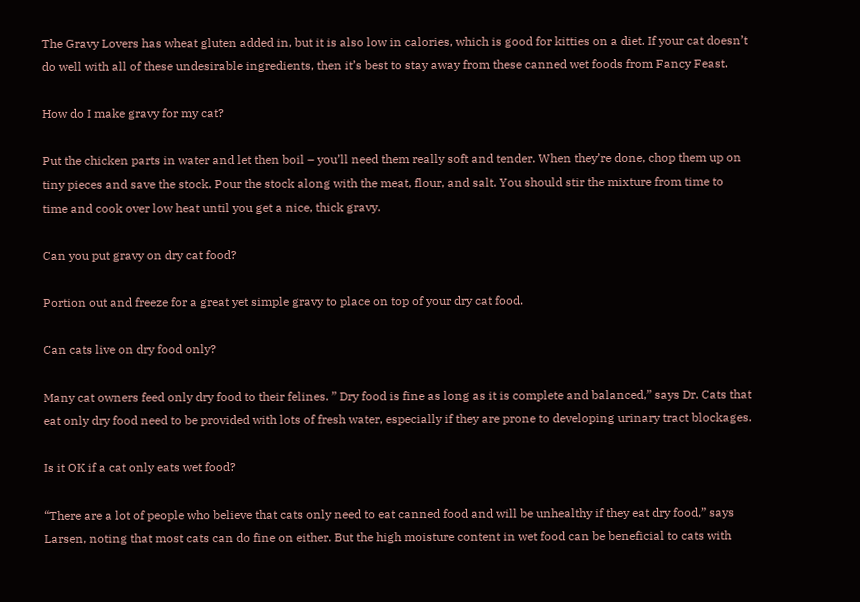The Gravy Lovers has wheat gluten added in, but it is also low in calories, which is good for kitties on a diet. If your cat doesn’t do well with all of these undesirable ingredients, then it’s best to stay away from these canned wet foods from Fancy Feast.

How do I make gravy for my cat?

Put the chicken parts in water and let then boil – you’ll need them really soft and tender. When they’re done, chop them up on tiny pieces and save the stock. Pour the stock along with the meat, flour, and salt. You should stir the mixture from time to time and cook over low heat until you get a nice, thick gravy.

Can you put gravy on dry cat food?

Portion out and freeze for a great yet simple gravy to place on top of your dry cat food.

Can cats live on dry food only?

Many cat owners feed only dry food to their felines. ” Dry food is fine as long as it is complete and balanced,” says Dr. Cats that eat only dry food need to be provided with lots of fresh water, especially if they are prone to developing urinary tract blockages.

Is it OK if a cat only eats wet food?

“There are a lot of people who believe that cats only need to eat canned food and will be unhealthy if they eat dry food,” says Larsen, noting that most cats can do fine on either. But the high moisture content in wet food can be beneficial to cats with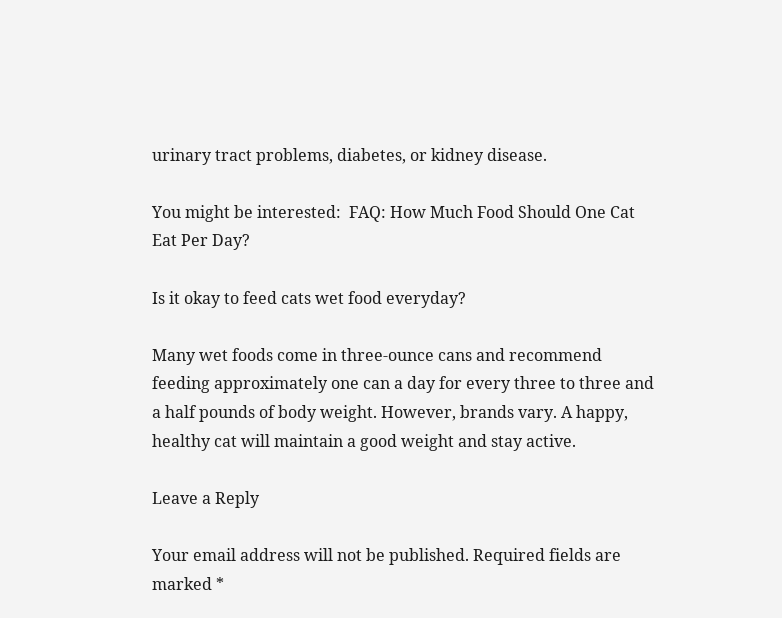urinary tract problems, diabetes, or kidney disease.

You might be interested:  FAQ: How Much Food Should One Cat Eat Per Day?

Is it okay to feed cats wet food everyday?

Many wet foods come in three-ounce cans and recommend feeding approximately one can a day for every three to three and a half pounds of body weight. However, brands vary. A happy, healthy cat will maintain a good weight and stay active.

Leave a Reply

Your email address will not be published. Required fields are marked *